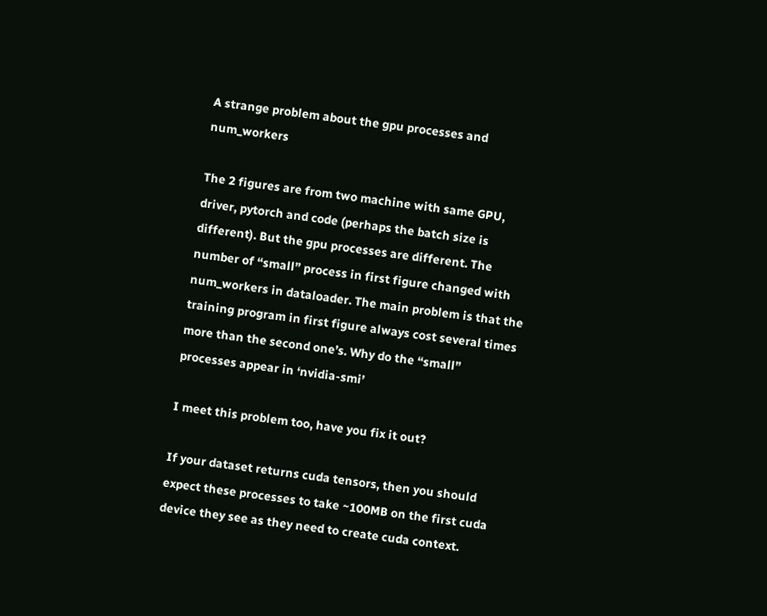A strange problem about the gpu processes and num_workers

The 2 figures are from two machine with same GPU, driver, pytorch and code (perhaps the batch size is different). But the gpu processes are different. The number of “small” process in first figure changed with num_workers in dataloader. The main problem is that the training program in first figure always cost several times more than the second one’s. Why do the “small” processes appear in ‘nvidia-smi’

I meet this problem too, have you fix it out?

If your dataset returns cuda tensors, then you should expect these processes to take ~100MB on the first cuda device they see as they need to create cuda context.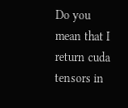Do you mean that I return cuda tensors in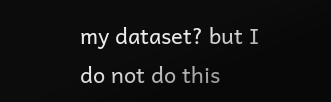my dataset? but I do not do this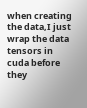when creating the data,I just wrap the data tensors in cuda before they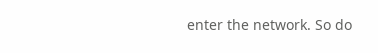enter the network. So do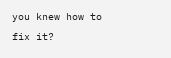you knew how to fix it?